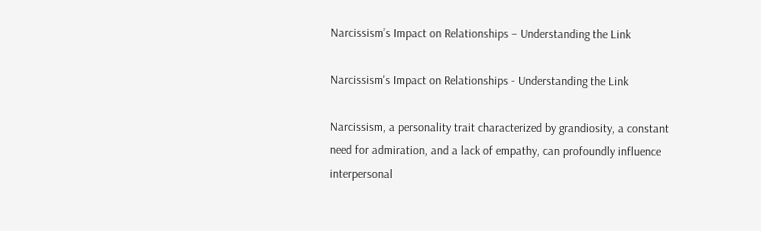Narcissism’s Impact on Relationships – Understanding the Link

Narcissism's Impact on Relationships - Understanding the Link

Narcissism, a personality trait characterized by grandiosity, a constant need for admiration, and a lack of empathy, can profoundly influence interpersonal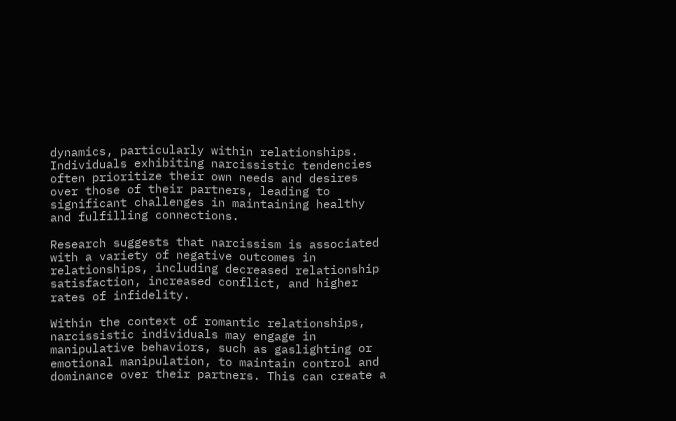dynamics, particularly within relationships. Individuals exhibiting narcissistic tendencies often prioritize their own needs and desires over those of their partners, leading to significant challenges in maintaining healthy and fulfilling connections.

Research suggests that narcissism is associated with a variety of negative outcomes in relationships, including decreased relationship satisfaction, increased conflict, and higher rates of infidelity.

Within the context of romantic relationships, narcissistic individuals may engage in manipulative behaviors, such as gaslighting or emotional manipulation, to maintain control and dominance over their partners. This can create a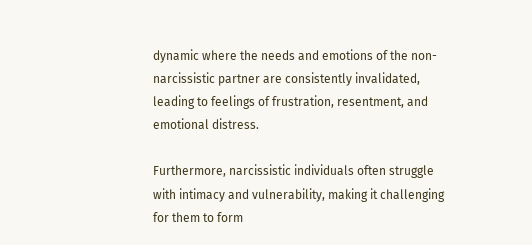dynamic where the needs and emotions of the non-narcissistic partner are consistently invalidated, leading to feelings of frustration, resentment, and emotional distress.

Furthermore, narcissistic individuals often struggle with intimacy and vulnerability, making it challenging for them to form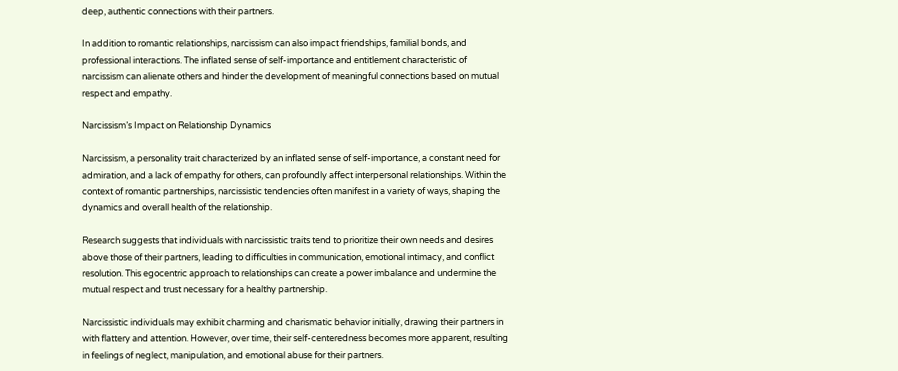deep, authentic connections with their partners.

In addition to romantic relationships, narcissism can also impact friendships, familial bonds, and professional interactions. The inflated sense of self-importance and entitlement characteristic of narcissism can alienate others and hinder the development of meaningful connections based on mutual respect and empathy.

Narcissism’s Impact on Relationship Dynamics

Narcissism, a personality trait characterized by an inflated sense of self-importance, a constant need for admiration, and a lack of empathy for others, can profoundly affect interpersonal relationships. Within the context of romantic partnerships, narcissistic tendencies often manifest in a variety of ways, shaping the dynamics and overall health of the relationship.

Research suggests that individuals with narcissistic traits tend to prioritize their own needs and desires above those of their partners, leading to difficulties in communication, emotional intimacy, and conflict resolution. This egocentric approach to relationships can create a power imbalance and undermine the mutual respect and trust necessary for a healthy partnership.

Narcissistic individuals may exhibit charming and charismatic behavior initially, drawing their partners in with flattery and attention. However, over time, their self-centeredness becomes more apparent, resulting in feelings of neglect, manipulation, and emotional abuse for their partners.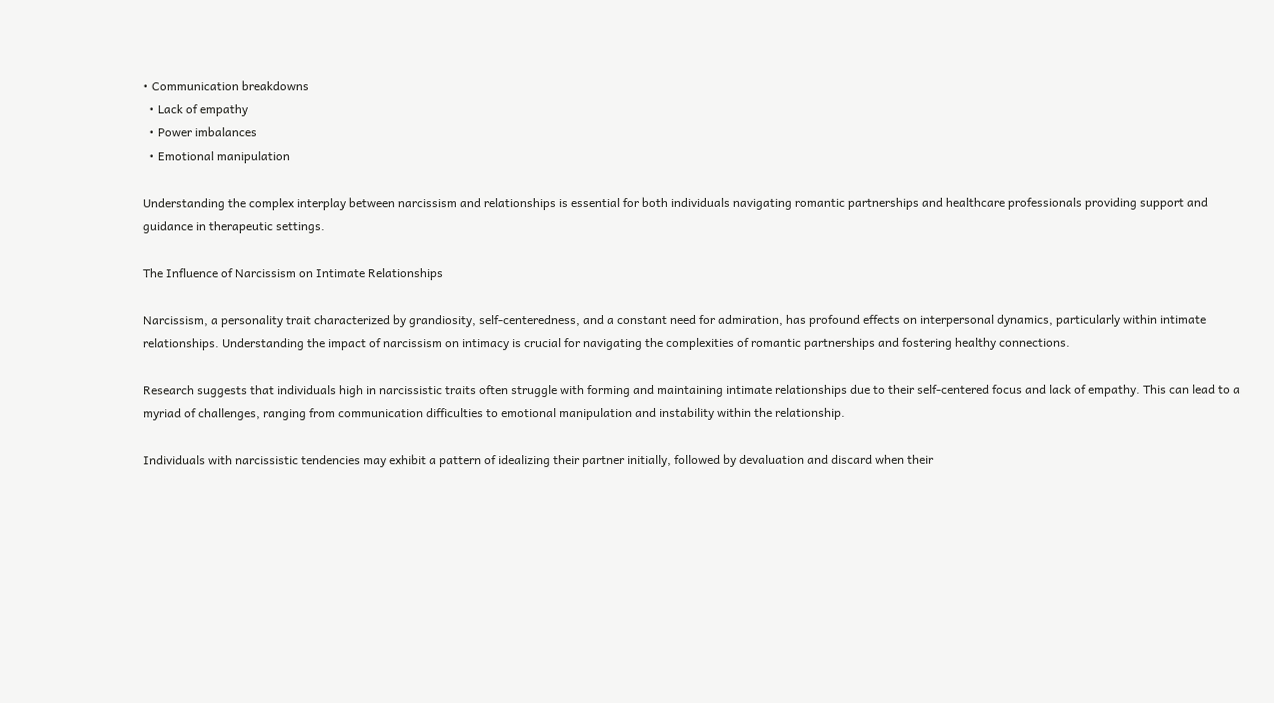• Communication breakdowns
  • Lack of empathy
  • Power imbalances
  • Emotional manipulation

Understanding the complex interplay between narcissism and relationships is essential for both individuals navigating romantic partnerships and healthcare professionals providing support and guidance in therapeutic settings.

The Influence of Narcissism on Intimate Relationships

Narcissism, a personality trait characterized by grandiosity, self-centeredness, and a constant need for admiration, has profound effects on interpersonal dynamics, particularly within intimate relationships. Understanding the impact of narcissism on intimacy is crucial for navigating the complexities of romantic partnerships and fostering healthy connections.

Research suggests that individuals high in narcissistic traits often struggle with forming and maintaining intimate relationships due to their self-centered focus and lack of empathy. This can lead to a myriad of challenges, ranging from communication difficulties to emotional manipulation and instability within the relationship.

Individuals with narcissistic tendencies may exhibit a pattern of idealizing their partner initially, followed by devaluation and discard when their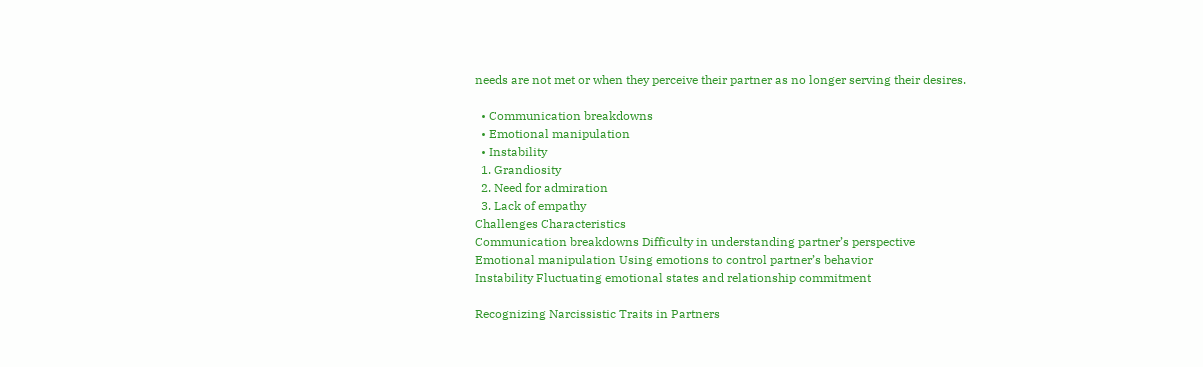needs are not met or when they perceive their partner as no longer serving their desires.

  • Communication breakdowns
  • Emotional manipulation
  • Instability
  1. Grandiosity
  2. Need for admiration
  3. Lack of empathy
Challenges Characteristics
Communication breakdowns Difficulty in understanding partner’s perspective
Emotional manipulation Using emotions to control partner’s behavior
Instability Fluctuating emotional states and relationship commitment

Recognizing Narcissistic Traits in Partners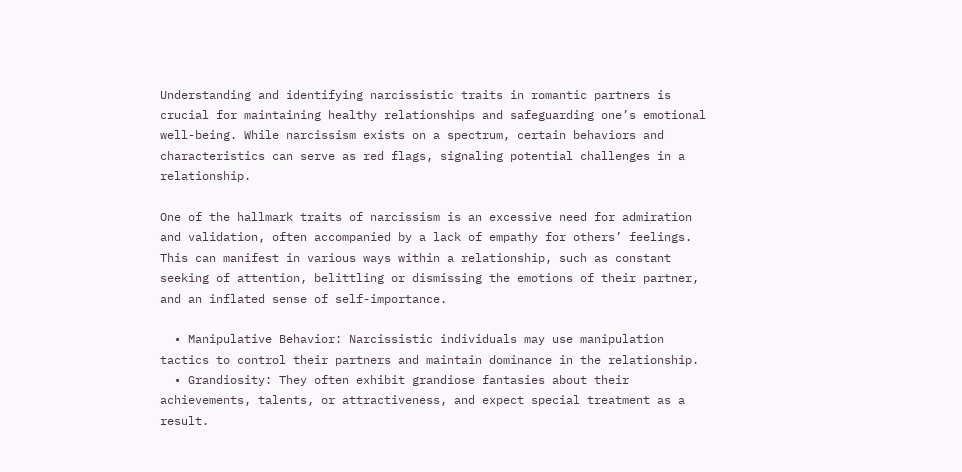Understanding and identifying narcissistic traits in romantic partners is crucial for maintaining healthy relationships and safeguarding one’s emotional well-being. While narcissism exists on a spectrum, certain behaviors and characteristics can serve as red flags, signaling potential challenges in a relationship.

One of the hallmark traits of narcissism is an excessive need for admiration and validation, often accompanied by a lack of empathy for others’ feelings. This can manifest in various ways within a relationship, such as constant seeking of attention, belittling or dismissing the emotions of their partner, and an inflated sense of self-importance.

  • Manipulative Behavior: Narcissistic individuals may use manipulation tactics to control their partners and maintain dominance in the relationship.
  • Grandiosity: They often exhibit grandiose fantasies about their achievements, talents, or attractiveness, and expect special treatment as a result.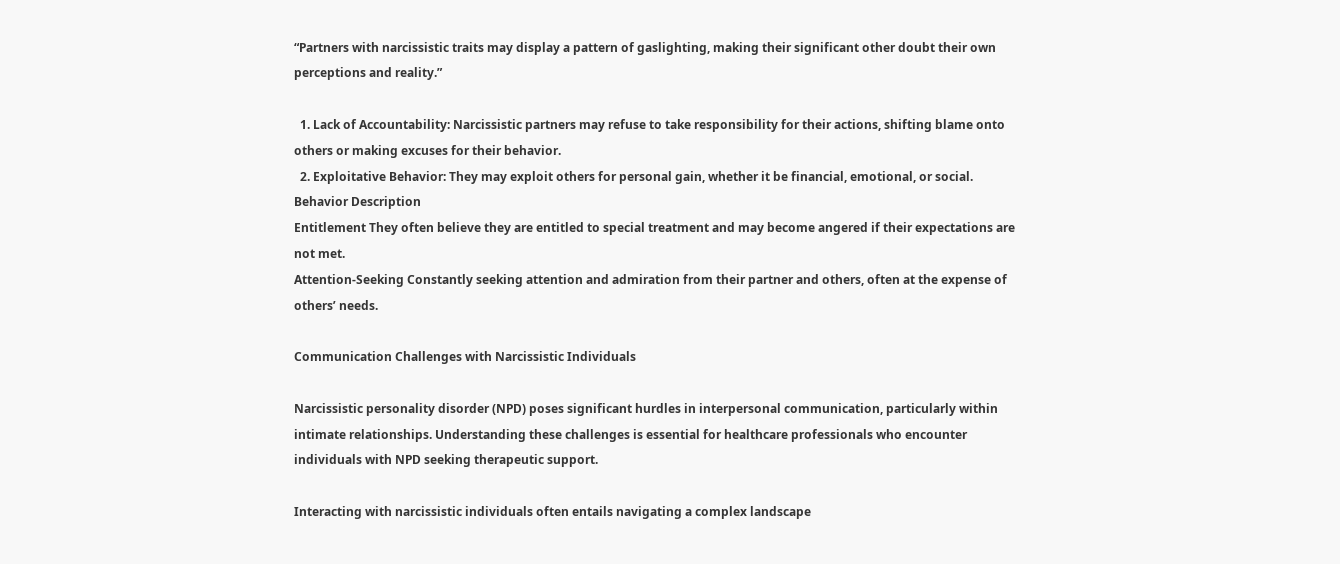“Partners with narcissistic traits may display a pattern of gaslighting, making their significant other doubt their own perceptions and reality.”

  1. Lack of Accountability: Narcissistic partners may refuse to take responsibility for their actions, shifting blame onto others or making excuses for their behavior.
  2. Exploitative Behavior: They may exploit others for personal gain, whether it be financial, emotional, or social.
Behavior Description
Entitlement They often believe they are entitled to special treatment and may become angered if their expectations are not met.
Attention-Seeking Constantly seeking attention and admiration from their partner and others, often at the expense of others’ needs.

Communication Challenges with Narcissistic Individuals

Narcissistic personality disorder (NPD) poses significant hurdles in interpersonal communication, particularly within intimate relationships. Understanding these challenges is essential for healthcare professionals who encounter individuals with NPD seeking therapeutic support.

Interacting with narcissistic individuals often entails navigating a complex landscape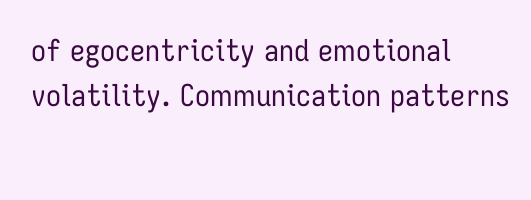of egocentricity and emotional volatility. Communication patterns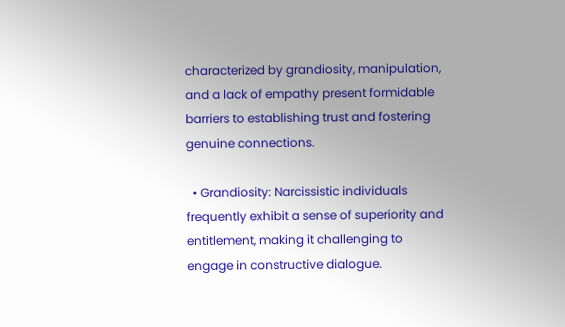characterized by grandiosity, manipulation, and a lack of empathy present formidable barriers to establishing trust and fostering genuine connections.

  • Grandiosity: Narcissistic individuals frequently exhibit a sense of superiority and entitlement, making it challenging to engage in constructive dialogue.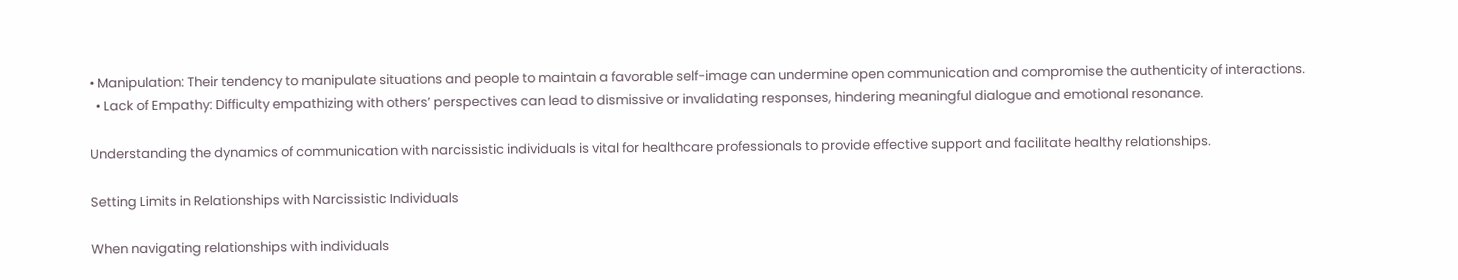• Manipulation: Their tendency to manipulate situations and people to maintain a favorable self-image can undermine open communication and compromise the authenticity of interactions.
  • Lack of Empathy: Difficulty empathizing with others’ perspectives can lead to dismissive or invalidating responses, hindering meaningful dialogue and emotional resonance.

Understanding the dynamics of communication with narcissistic individuals is vital for healthcare professionals to provide effective support and facilitate healthy relationships.

Setting Limits in Relationships with Narcissistic Individuals

When navigating relationships with individuals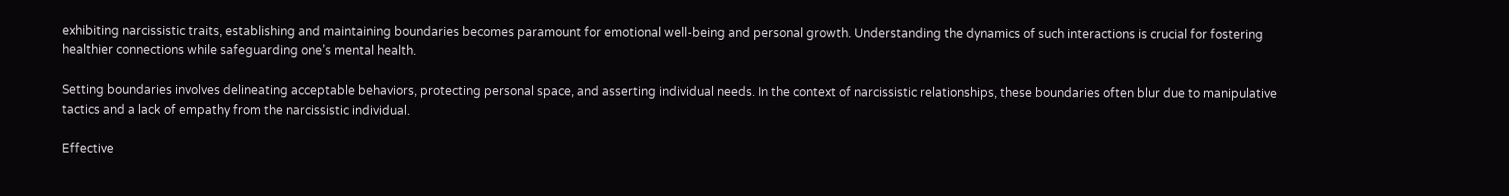exhibiting narcissistic traits, establishing and maintaining boundaries becomes paramount for emotional well-being and personal growth. Understanding the dynamics of such interactions is crucial for fostering healthier connections while safeguarding one’s mental health.

Setting boundaries involves delineating acceptable behaviors, protecting personal space, and asserting individual needs. In the context of narcissistic relationships, these boundaries often blur due to manipulative tactics and a lack of empathy from the narcissistic individual.

Effective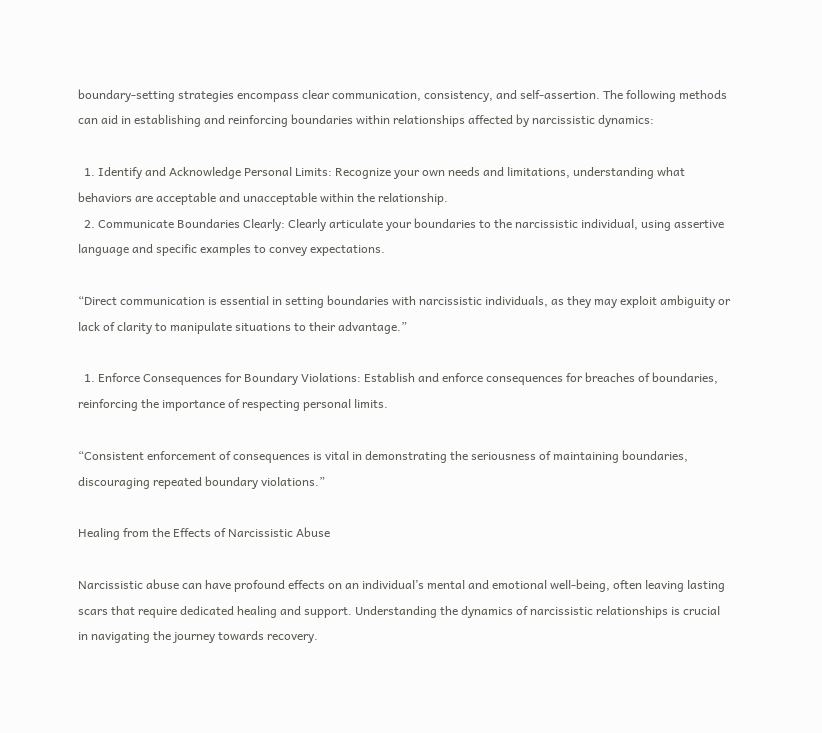boundary-setting strategies encompass clear communication, consistency, and self-assertion. The following methods can aid in establishing and reinforcing boundaries within relationships affected by narcissistic dynamics:

  1. Identify and Acknowledge Personal Limits: Recognize your own needs and limitations, understanding what behaviors are acceptable and unacceptable within the relationship.
  2. Communicate Boundaries Clearly: Clearly articulate your boundaries to the narcissistic individual, using assertive language and specific examples to convey expectations.

“Direct communication is essential in setting boundaries with narcissistic individuals, as they may exploit ambiguity or lack of clarity to manipulate situations to their advantage.”

  1. Enforce Consequences for Boundary Violations: Establish and enforce consequences for breaches of boundaries, reinforcing the importance of respecting personal limits.

“Consistent enforcement of consequences is vital in demonstrating the seriousness of maintaining boundaries, discouraging repeated boundary violations.”

Healing from the Effects of Narcissistic Abuse

Narcissistic abuse can have profound effects on an individual’s mental and emotional well-being, often leaving lasting scars that require dedicated healing and support. Understanding the dynamics of narcissistic relationships is crucial in navigating the journey towards recovery.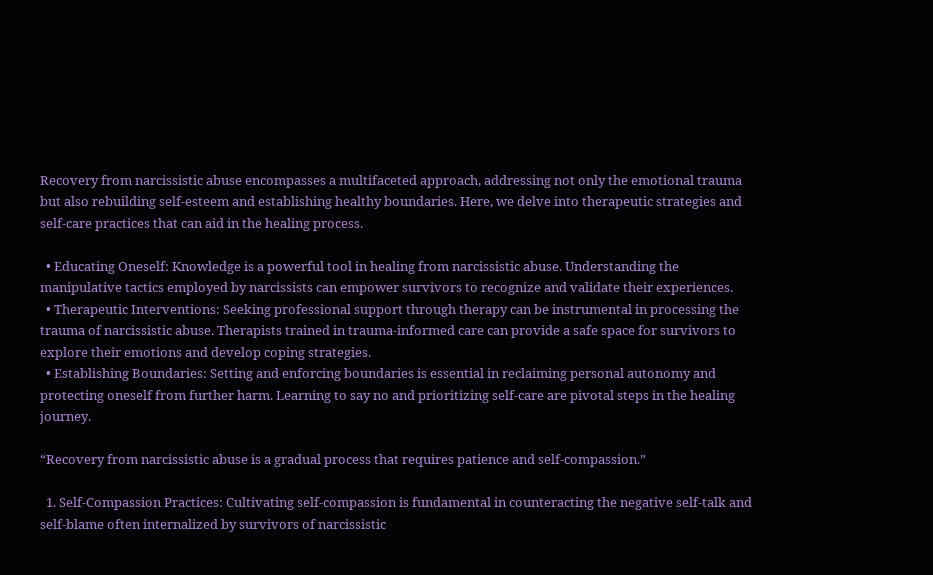Recovery from narcissistic abuse encompasses a multifaceted approach, addressing not only the emotional trauma but also rebuilding self-esteem and establishing healthy boundaries. Here, we delve into therapeutic strategies and self-care practices that can aid in the healing process.

  • Educating Oneself: Knowledge is a powerful tool in healing from narcissistic abuse. Understanding the manipulative tactics employed by narcissists can empower survivors to recognize and validate their experiences.
  • Therapeutic Interventions: Seeking professional support through therapy can be instrumental in processing the trauma of narcissistic abuse. Therapists trained in trauma-informed care can provide a safe space for survivors to explore their emotions and develop coping strategies.
  • Establishing Boundaries: Setting and enforcing boundaries is essential in reclaiming personal autonomy and protecting oneself from further harm. Learning to say no and prioritizing self-care are pivotal steps in the healing journey.

“Recovery from narcissistic abuse is a gradual process that requires patience and self-compassion.”

  1. Self-Compassion Practices: Cultivating self-compassion is fundamental in counteracting the negative self-talk and self-blame often internalized by survivors of narcissistic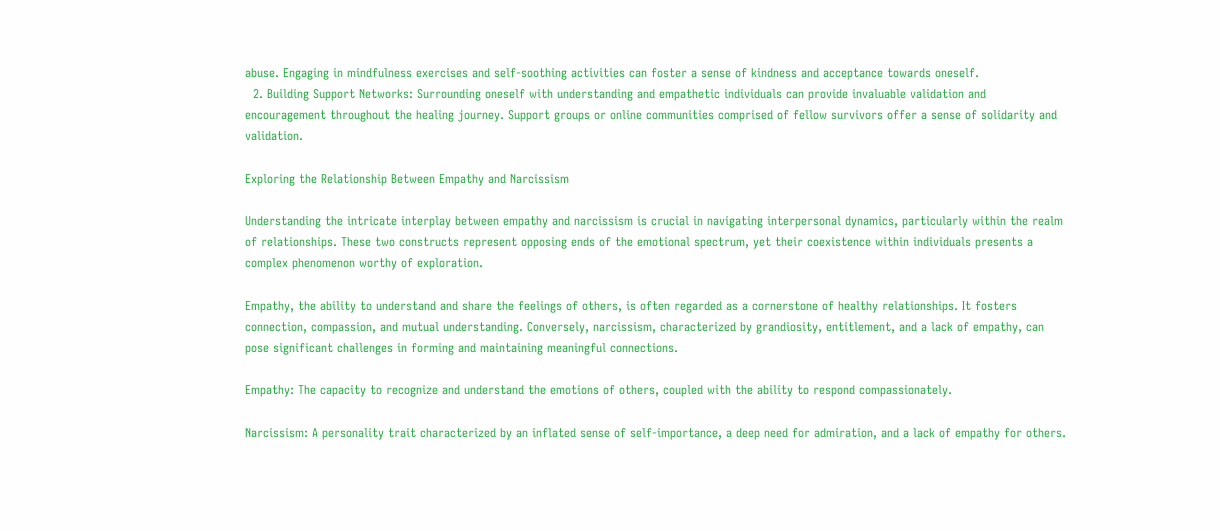abuse. Engaging in mindfulness exercises and self-soothing activities can foster a sense of kindness and acceptance towards oneself.
  2. Building Support Networks: Surrounding oneself with understanding and empathetic individuals can provide invaluable validation and encouragement throughout the healing journey. Support groups or online communities comprised of fellow survivors offer a sense of solidarity and validation.

Exploring the Relationship Between Empathy and Narcissism

Understanding the intricate interplay between empathy and narcissism is crucial in navigating interpersonal dynamics, particularly within the realm of relationships. These two constructs represent opposing ends of the emotional spectrum, yet their coexistence within individuals presents a complex phenomenon worthy of exploration.

Empathy, the ability to understand and share the feelings of others, is often regarded as a cornerstone of healthy relationships. It fosters connection, compassion, and mutual understanding. Conversely, narcissism, characterized by grandiosity, entitlement, and a lack of empathy, can pose significant challenges in forming and maintaining meaningful connections.

Empathy: The capacity to recognize and understand the emotions of others, coupled with the ability to respond compassionately.

Narcissism: A personality trait characterized by an inflated sense of self-importance, a deep need for admiration, and a lack of empathy for others.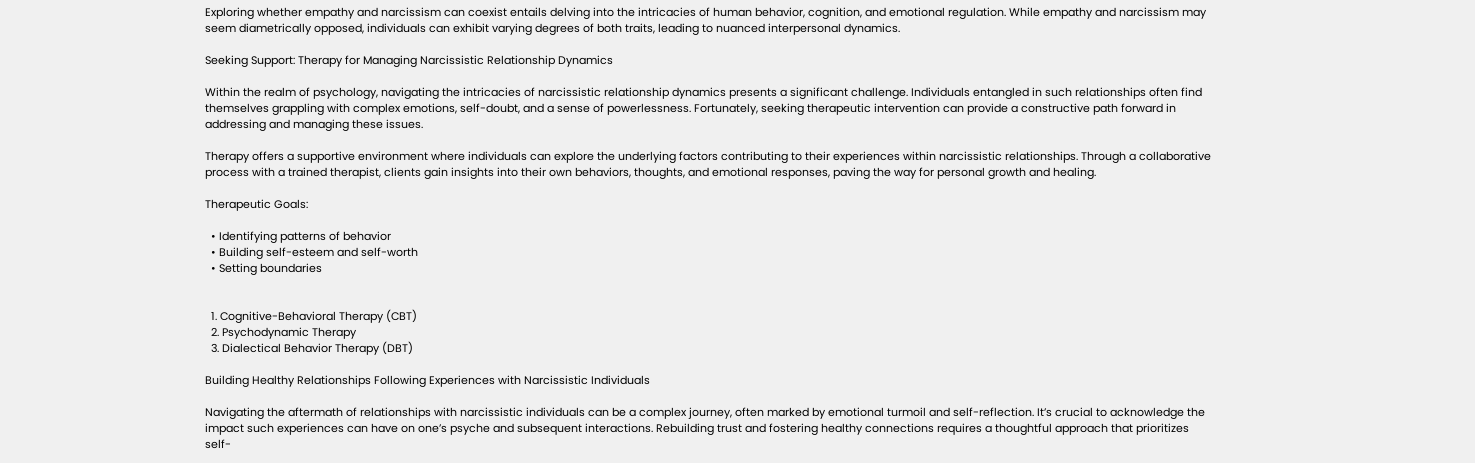Exploring whether empathy and narcissism can coexist entails delving into the intricacies of human behavior, cognition, and emotional regulation. While empathy and narcissism may seem diametrically opposed, individuals can exhibit varying degrees of both traits, leading to nuanced interpersonal dynamics.

Seeking Support: Therapy for Managing Narcissistic Relationship Dynamics

Within the realm of psychology, navigating the intricacies of narcissistic relationship dynamics presents a significant challenge. Individuals entangled in such relationships often find themselves grappling with complex emotions, self-doubt, and a sense of powerlessness. Fortunately, seeking therapeutic intervention can provide a constructive path forward in addressing and managing these issues.

Therapy offers a supportive environment where individuals can explore the underlying factors contributing to their experiences within narcissistic relationships. Through a collaborative process with a trained therapist, clients gain insights into their own behaviors, thoughts, and emotional responses, paving the way for personal growth and healing.

Therapeutic Goals:

  • Identifying patterns of behavior
  • Building self-esteem and self-worth
  • Setting boundaries


  1. Cognitive-Behavioral Therapy (CBT)
  2. Psychodynamic Therapy
  3. Dialectical Behavior Therapy (DBT)

Building Healthy Relationships Following Experiences with Narcissistic Individuals

Navigating the aftermath of relationships with narcissistic individuals can be a complex journey, often marked by emotional turmoil and self-reflection. It’s crucial to acknowledge the impact such experiences can have on one’s psyche and subsequent interactions. Rebuilding trust and fostering healthy connections requires a thoughtful approach that prioritizes self-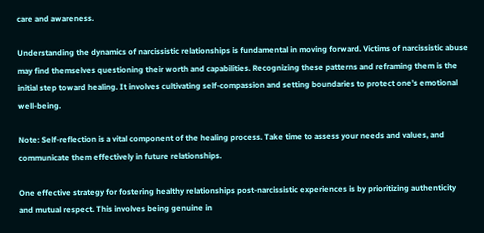care and awareness.

Understanding the dynamics of narcissistic relationships is fundamental in moving forward. Victims of narcissistic abuse may find themselves questioning their worth and capabilities. Recognizing these patterns and reframing them is the initial step toward healing. It involves cultivating self-compassion and setting boundaries to protect one’s emotional well-being.

Note: Self-reflection is a vital component of the healing process. Take time to assess your needs and values, and communicate them effectively in future relationships.

One effective strategy for fostering healthy relationships post-narcissistic experiences is by prioritizing authenticity and mutual respect. This involves being genuine in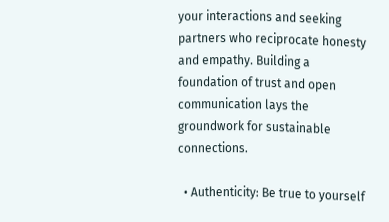your interactions and seeking partners who reciprocate honesty and empathy. Building a foundation of trust and open communication lays the groundwork for sustainable connections.

  • Authenticity: Be true to yourself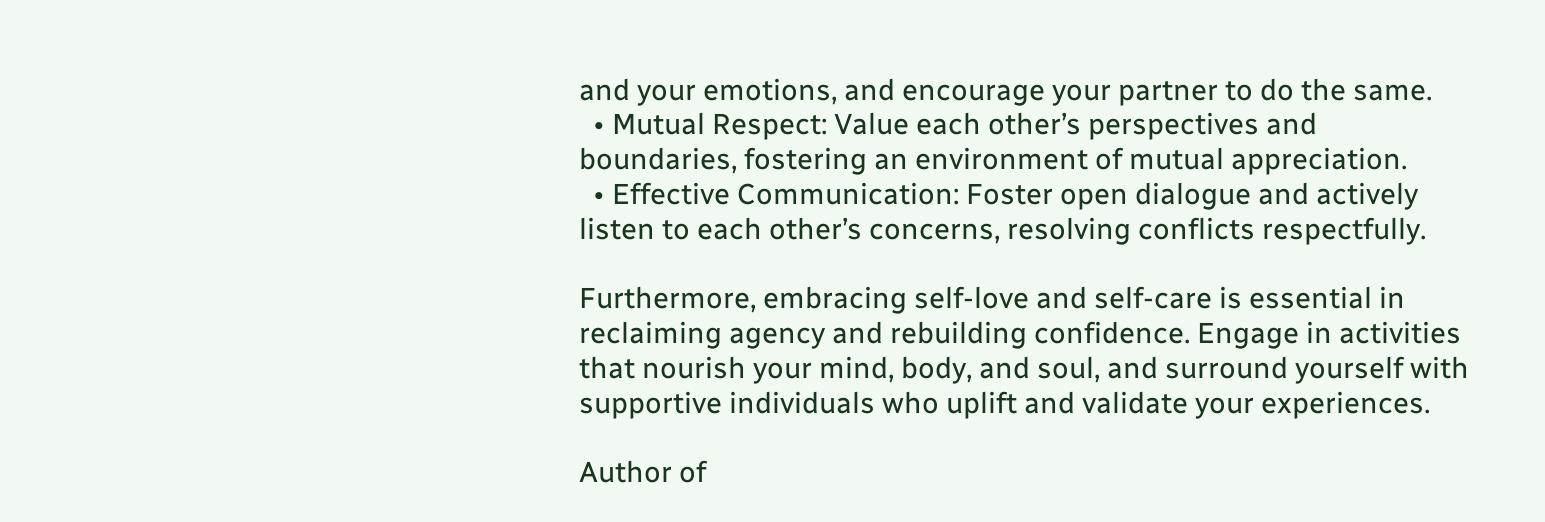and your emotions, and encourage your partner to do the same.
  • Mutual Respect: Value each other’s perspectives and boundaries, fostering an environment of mutual appreciation.
  • Effective Communication: Foster open dialogue and actively listen to each other’s concerns, resolving conflicts respectfully.

Furthermore, embracing self-love and self-care is essential in reclaiming agency and rebuilding confidence. Engage in activities that nourish your mind, body, and soul, and surround yourself with supportive individuals who uplift and validate your experiences.

Author of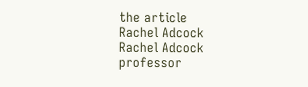the article
Rachel Adcock
Rachel Adcock
professor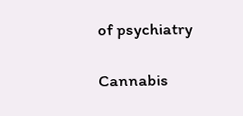of psychiatry

Cannabis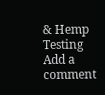& Hemp Testing
Add a comment